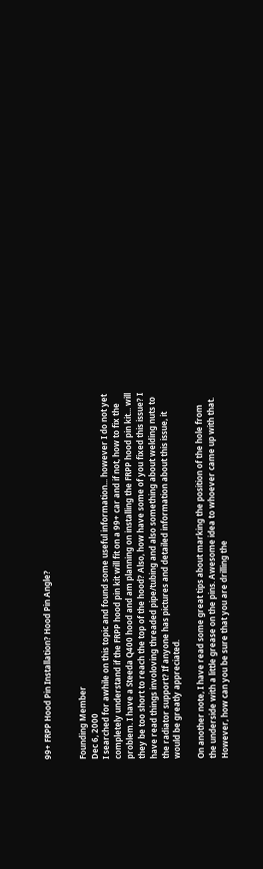99+ FRPP Hood Pin Installation? Hood Pin Angle?


Founding Member
Dec 6, 2000
I searched for awhile on this topic and found some useful information... however I do not yet completely understand if the FRPP hood pin kit will fit on a 99+ car and if not, how to fix the problem. I have a Steeda Q400 hood and am planning on installing the FRPP hood pin kit... will they be too short to reach the top of the hood? Also, how have some of you fixed this issue? I have read things involoving threaded pipe/tubing and also something about welding nuts to the radiator support? If anyone has pictures and detailed information about this issue, it would be greatly appreciated.

On another note, I have read some great tips about marking the position of the hole from the underside with a little grease on the pins. Awesome idea to whoever came up with that. However, how can you be sure that you are drilling the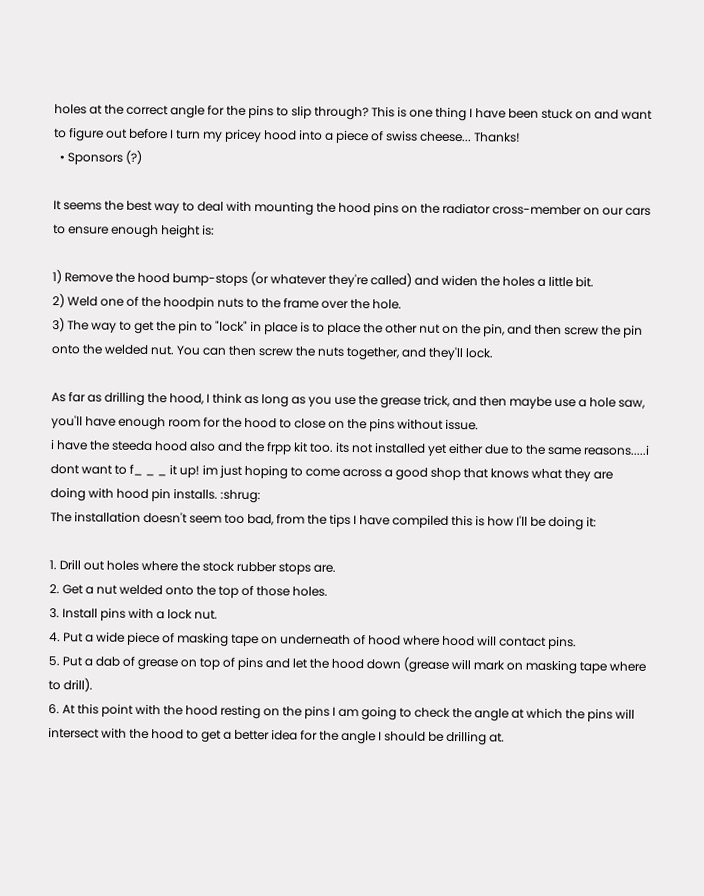holes at the correct angle for the pins to slip through? This is one thing I have been stuck on and want to figure out before I turn my pricey hood into a piece of swiss cheese... Thanks!
  • Sponsors (?)

It seems the best way to deal with mounting the hood pins on the radiator cross-member on our cars to ensure enough height is:

1) Remove the hood bump-stops (or whatever they're called) and widen the holes a little bit.
2) Weld one of the hoodpin nuts to the frame over the hole.
3) The way to get the pin to "lock" in place is to place the other nut on the pin, and then screw the pin onto the welded nut. You can then screw the nuts together, and they'll lock.

As far as drilling the hood, I think as long as you use the grease trick, and then maybe use a hole saw, you'll have enough room for the hood to close on the pins without issue.
i have the steeda hood also and the frpp kit too. its not installed yet either due to the same reasons.....i dont want to f_ _ _ it up! im just hoping to come across a good shop that knows what they are doing with hood pin installs. :shrug:
The installation doesn't seem too bad, from the tips I have compiled this is how I'll be doing it:

1. Drill out holes where the stock rubber stops are.
2. Get a nut welded onto the top of those holes.
3. Install pins with a lock nut.
4. Put a wide piece of masking tape on underneath of hood where hood will contact pins.
5. Put a dab of grease on top of pins and let the hood down (grease will mark on masking tape where to drill).
6. At this point with the hood resting on the pins I am going to check the angle at which the pins will intersect with the hood to get a better idea for the angle I should be drilling at.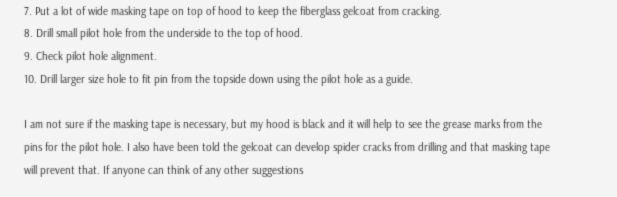7. Put a lot of wide masking tape on top of hood to keep the fiberglass gelcoat from cracking.
8. Drill small pilot hole from the underside to the top of hood.
9. Check pilot hole alignment.
10. Drill larger size hole to fit pin from the topside down using the pilot hole as a guide.

I am not sure if the masking tape is necessary, but my hood is black and it will help to see the grease marks from the pins for the pilot hole. I also have been told the gelcoat can develop spider cracks from drilling and that masking tape will prevent that. If anyone can think of any other suggestions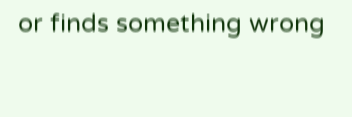or finds something wrong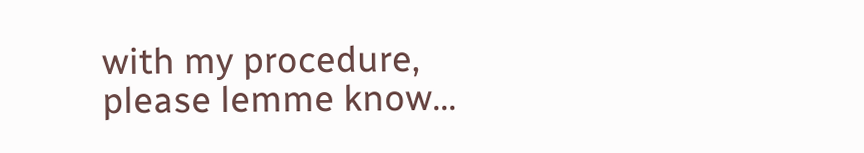with my procedure, please lemme know...